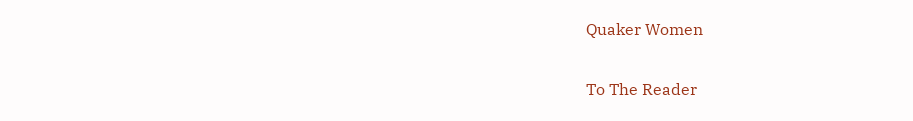Quaker Women

To The Reader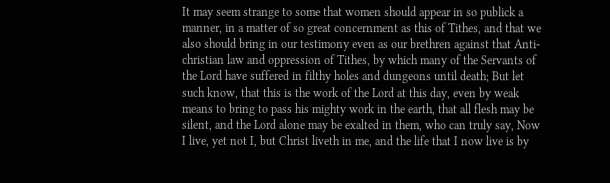It may seem strange to some that women should appear in so publick a manner, in a matter of so great concernment as this of Tithes, and that we also should bring in our testimony even as our brethren against that Anti-christian law and oppression of Tithes, by which many of the Servants of the Lord have suffered in filthy holes and dungeons until death; But let such know, that this is the work of the Lord at this day, even by weak means to bring to pass his mighty work in the earth, that all flesh may be silent, and the Lord alone may be exalted in them, who can truly say, Now I live, yet not I, but Christ liveth in me, and the life that I now live is by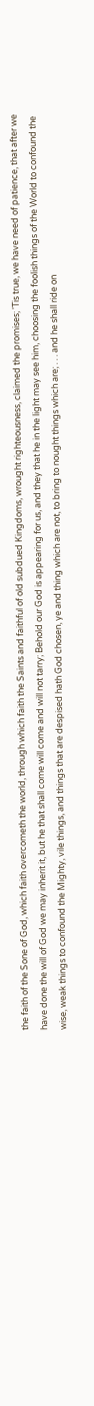the faith of the Sone of God, which faith overcometh the world, through which faith the Saints and faithful of old subdued Kingdoms, wrought righteousness, claimed the promises; 'Tis true, we have need of patience, that after we have done the will of God we may inherit it, but he that shall come will come and will not tarry; Behold our God is appearing for us, and they that he in the light may see him, choosing the foolish things of the World to confound the wise, weak things to confound the Mighty, vile things, and things that are despised hath God chosen, ye and thing which are not, to bring to nought things which are; . . . and he shall ride on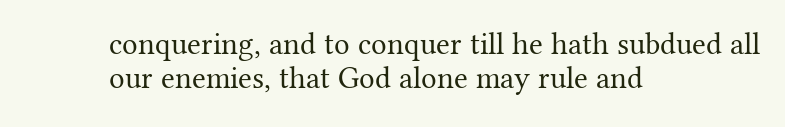conquering, and to conquer till he hath subdued all our enemies, that God alone may rule and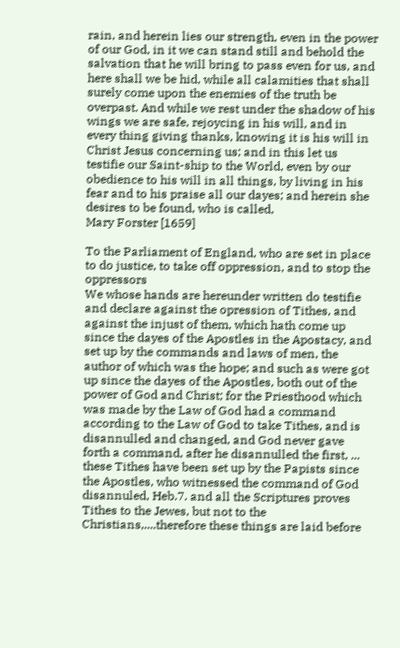rain, and herein lies our strength, even in the power of our God, in it we can stand still and behold the salvation that he will bring to pass even for us, and here shall we be hid, while all calamities that shall surely come upon the enemies of the truth be overpast. And while we rest under the shadow of his wings we are safe, rejoycing in his will, and in every thing giving thanks, knowing it is his will in Christ Jesus concerning us; and in this let us testifie our Saint-ship to the World, even by our obedience to his will in all things, by living in his fear and to his praise all our dayes; and herein she desires to be found, who is called,
Mary Forster [1659]

To the Parliament of England, who are set in place to do justice, to take off oppression, and to stop the oppressors
We whose hands are hereunder written do testifie and declare against the opression of Tithes, and against the injust of them, which hath come up since the dayes of the Apostles in the Apostacy, and set up by the commands and laws of men, the author of which was the hope; and such as were got up since the dayes of the Apostles, both out of the power of God and Christ; for the Priesthood which was made by the Law of God had a command according to the Law of God to take Tithes, and is disannulled and changed, and God never gave forth a command, after he disannulled the first, ... these Tithes have been set up by the Papists since the Apostles, who witnessed the command of God disannuled, Heb.7. and all the Scriptures proves Tithes to the Jewes, but not to the Christians,....therefore these things are laid before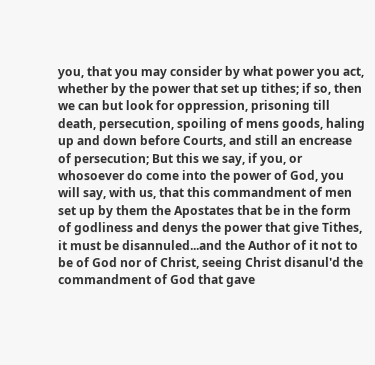you, that you may consider by what power you act, whether by the power that set up tithes; if so, then we can but look for oppression, prisoning till death, persecution, spoiling of mens goods, haling up and down before Courts, and still an encrease of persecution; But this we say, if you, or whosoever do come into the power of God, you will say, with us, that this commandment of men set up by them the Apostates that be in the form of godliness and denys the power that give Tithes, it must be disannuled...and the Author of it not to be of God nor of Christ, seeing Christ disanul'd the commandment of God that gave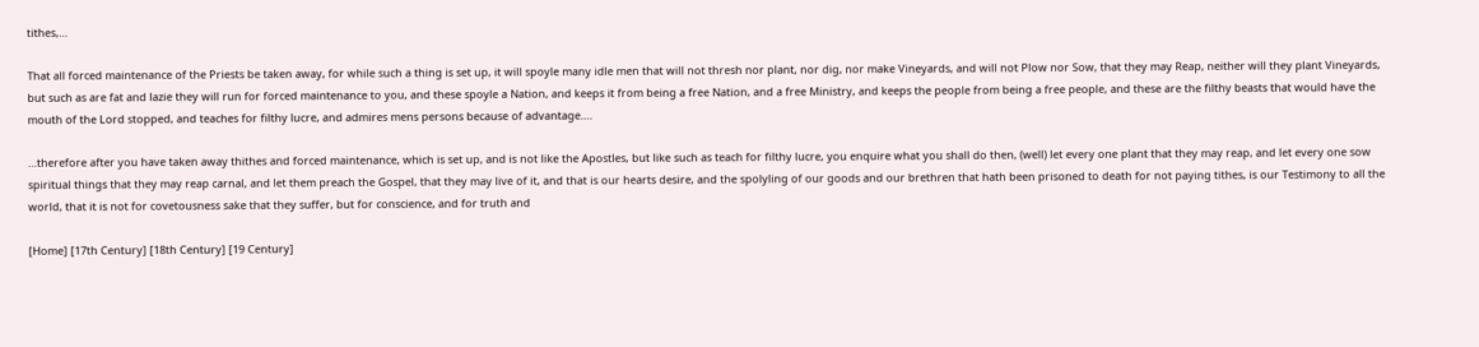tithes,...

That all forced maintenance of the Priests be taken away, for while such a thing is set up, it will spoyle many idle men that will not thresh nor plant, nor dig, nor make Vineyards, and will not Plow nor Sow, that they may Reap, neither will they plant Vineyards, but such as are fat and lazie they will run for forced maintenance to you, and these spoyle a Nation, and keeps it from being a free Nation, and a free Ministry, and keeps the people from being a free people, and these are the filthy beasts that would have the mouth of the Lord stopped, and teaches for filthy lucre, and admires mens persons because of advantage....

...therefore after you have taken away thithes and forced maintenance, which is set up, and is not like the Apostles, but like such as teach for filthy lucre, you enquire what you shall do then, (well) let every one plant that they may reap, and let every one sow spiritual things that they may reap carnal, and let them preach the Gospel, that they may live of it, and that is our hearts desire, and the spolyling of our goods and our brethren that hath been prisoned to death for not paying tithes, is our Testimony to all the world, that it is not for covetousness sake that they suffer, but for conscience, and for truth and

[Home] [17th Century] [18th Century] [19 Century]